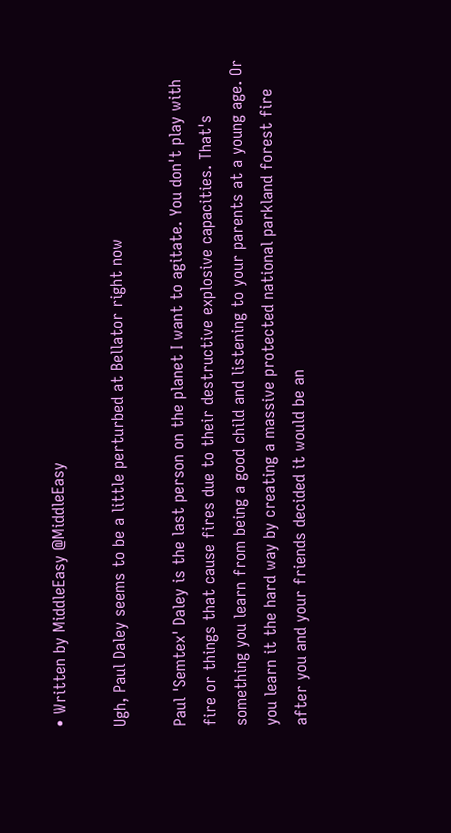• Written by MiddleEasy @MiddleEasy

Ugh, Paul Daley seems to be a little perturbed at Bellator right now

Paul 'Semtex' Daley is the last person on the planet I want to agitate. You don't play with fire or things that cause fires due to their destructive explosive capacities. That's something you learn from being a good child and listening to your parents at a young age. Or you learn it the hard way by creating a massive protected national parkland forest fire after you and your friends decided it would be an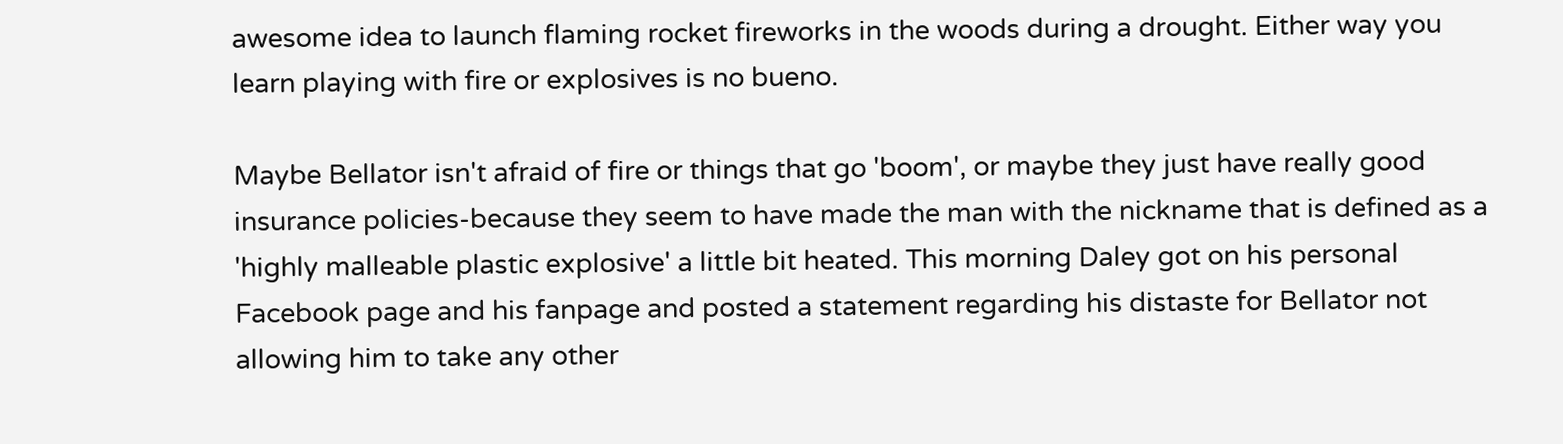awesome idea to launch flaming rocket fireworks in the woods during a drought. Either way you learn playing with fire or explosives is no bueno.

Maybe Bellator isn't afraid of fire or things that go 'boom', or maybe they just have really good insurance policies-because they seem to have made the man with the nickname that is defined as a 'highly malleable plastic explosive' a little bit heated. This morning Daley got on his personal Facebook page and his fanpage and posted a statement regarding his distaste for Bellator not allowing him to take any other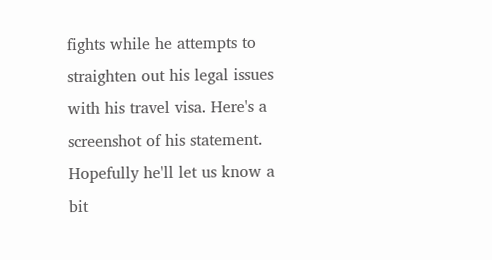fights while he attempts to straighten out his legal issues with his travel visa. Here's a screenshot of his statement. Hopefully he'll let us know a bit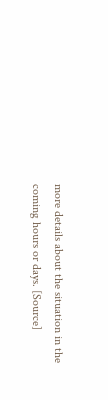more details about the situation in the coming hours or days. [Source]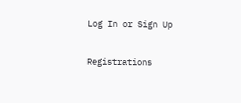Log In or Sign Up

Registrations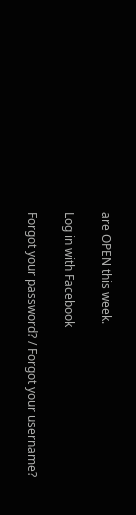are OPEN this week.

Log in with Facebook

Forgot your password? / Forgot your username?